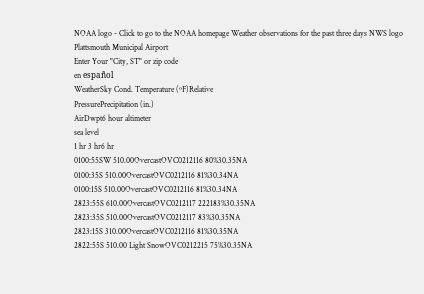NOAA logo - Click to go to the NOAA homepage Weather observations for the past three days NWS logo
Plattsmouth Municipal Airport
Enter Your "City, ST" or zip code
en español
WeatherSky Cond. Temperature (ºF)Relative
PressurePrecipitation (in.)
AirDwpt6 hour altimeter
sea level
1 hr 3 hr6 hr
0100:55SW 510.00OvercastOVC0212116 80%30.35NA
0100:35S 510.00OvercastOVC0212116 81%30.34NA
0100:15S 510.00OvercastOVC0212116 81%30.34NA
2823:55S 610.00OvercastOVC0212117 222183%30.35NA
2823:35S 510.00OvercastOVC0212117 83%30.35NA
2823:15S 310.00OvercastOVC0212116 81%30.35NA
2822:55S 510.00 Light SnowOVC0212215 75%30.35NA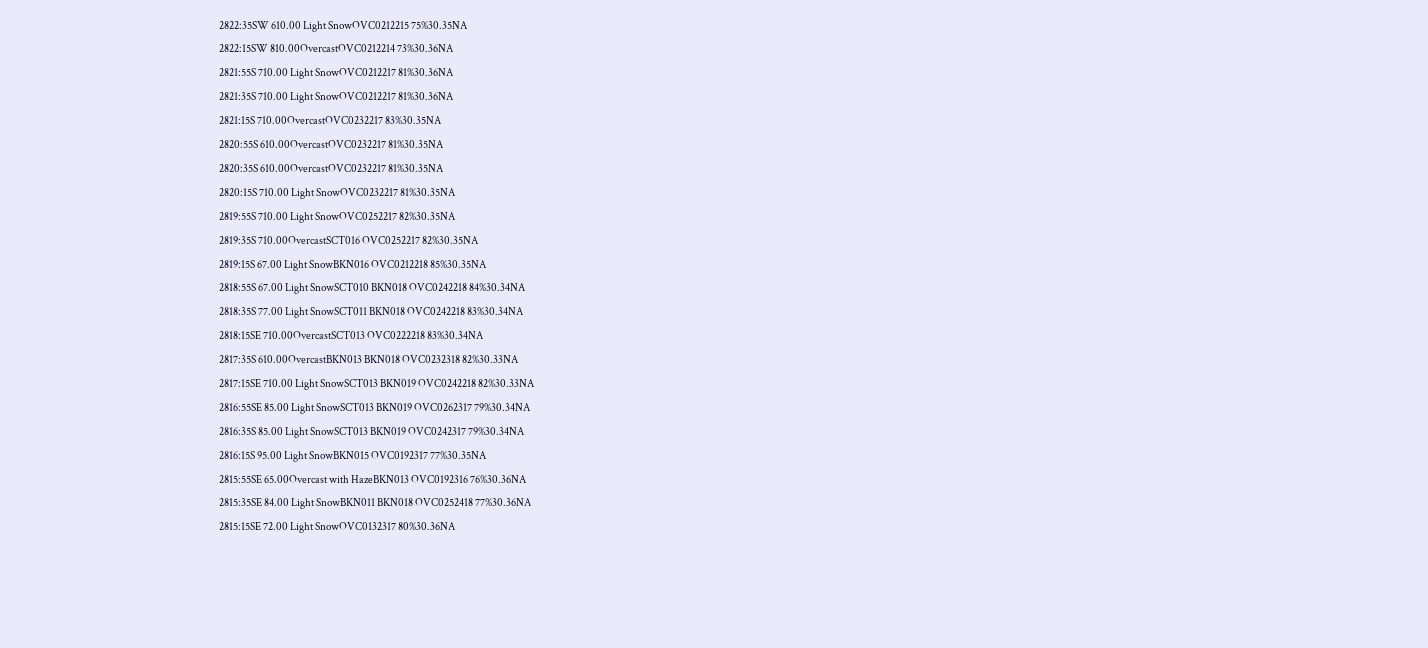2822:35SW 610.00 Light SnowOVC0212215 75%30.35NA
2822:15SW 810.00OvercastOVC0212214 73%30.36NA
2821:55S 710.00 Light SnowOVC0212217 81%30.36NA
2821:35S 710.00 Light SnowOVC0212217 81%30.36NA
2821:15S 710.00OvercastOVC0232217 83%30.35NA
2820:55S 610.00OvercastOVC0232217 81%30.35NA
2820:35S 610.00OvercastOVC0232217 81%30.35NA
2820:15S 710.00 Light SnowOVC0232217 81%30.35NA
2819:55S 710.00 Light SnowOVC0252217 82%30.35NA
2819:35S 710.00OvercastSCT016 OVC0252217 82%30.35NA
2819:15S 67.00 Light SnowBKN016 OVC0212218 85%30.35NA
2818:55S 67.00 Light SnowSCT010 BKN018 OVC0242218 84%30.34NA
2818:35S 77.00 Light SnowSCT011 BKN018 OVC0242218 83%30.34NA
2818:15SE 710.00OvercastSCT013 OVC0222218 83%30.34NA
2817:35S 610.00OvercastBKN013 BKN018 OVC0232318 82%30.33NA
2817:15SE 710.00 Light SnowSCT013 BKN019 OVC0242218 82%30.33NA
2816:55SE 85.00 Light SnowSCT013 BKN019 OVC0262317 79%30.34NA
2816:35S 85.00 Light SnowSCT013 BKN019 OVC0242317 79%30.34NA
2816:15S 95.00 Light SnowBKN015 OVC0192317 77%30.35NA
2815:55SE 65.00Overcast with HazeBKN013 OVC0192316 76%30.36NA
2815:35SE 84.00 Light SnowBKN011 BKN018 OVC0252418 77%30.36NA
2815:15SE 72.00 Light SnowOVC0132317 80%30.36NA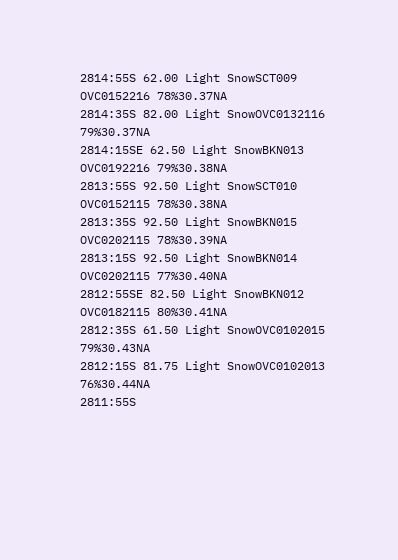2814:55S 62.00 Light SnowSCT009 OVC0152216 78%30.37NA
2814:35S 82.00 Light SnowOVC0132116 79%30.37NA
2814:15SE 62.50 Light SnowBKN013 OVC0192216 79%30.38NA
2813:55S 92.50 Light SnowSCT010 OVC0152115 78%30.38NA
2813:35S 92.50 Light SnowBKN015 OVC0202115 78%30.39NA
2813:15S 92.50 Light SnowBKN014 OVC0202115 77%30.40NA
2812:55SE 82.50 Light SnowBKN012 OVC0182115 80%30.41NA
2812:35S 61.50 Light SnowOVC0102015 79%30.43NA
2812:15S 81.75 Light SnowOVC0102013 76%30.44NA
2811:55S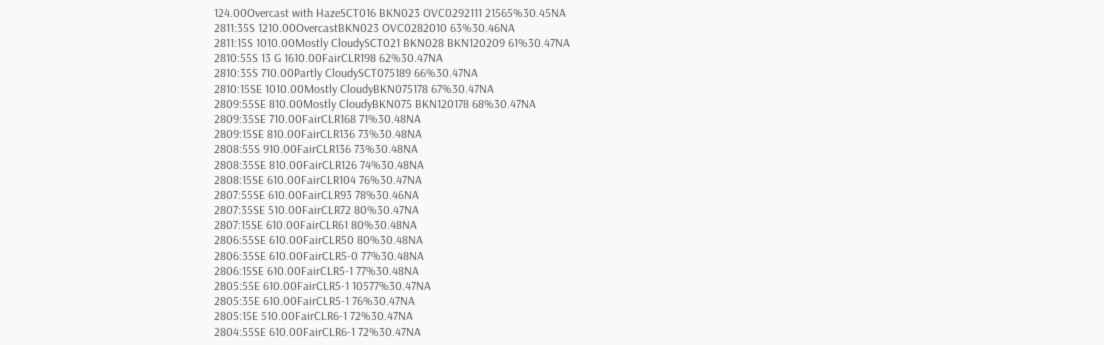124.00Overcast with HazeSCT016 BKN023 OVC0292111 21565%30.45NA
2811:35S 1210.00OvercastBKN023 OVC0282010 63%30.46NA
2811:15S 1010.00Mostly CloudySCT021 BKN028 BKN120209 61%30.47NA
2810:55S 13 G 1610.00FairCLR198 62%30.47NA
2810:35S 710.00Partly CloudySCT075189 66%30.47NA
2810:15SE 1010.00Mostly CloudyBKN075178 67%30.47NA
2809:55SE 810.00Mostly CloudyBKN075 BKN120178 68%30.47NA
2809:35SE 710.00FairCLR168 71%30.48NA
2809:15SE 810.00FairCLR136 73%30.48NA
2808:55S 910.00FairCLR136 73%30.48NA
2808:35SE 810.00FairCLR126 74%30.48NA
2808:15SE 610.00FairCLR104 76%30.47NA
2807:55SE 610.00FairCLR93 78%30.46NA
2807:35SE 510.00FairCLR72 80%30.47NA
2807:15SE 610.00FairCLR61 80%30.48NA
2806:55SE 610.00FairCLR50 80%30.48NA
2806:35SE 610.00FairCLR5-0 77%30.48NA
2806:15SE 610.00FairCLR5-1 77%30.48NA
2805:55E 610.00FairCLR5-1 10577%30.47NA
2805:35E 610.00FairCLR5-1 76%30.47NA
2805:15E 510.00FairCLR6-1 72%30.47NA
2804:55SE 610.00FairCLR6-1 72%30.47NA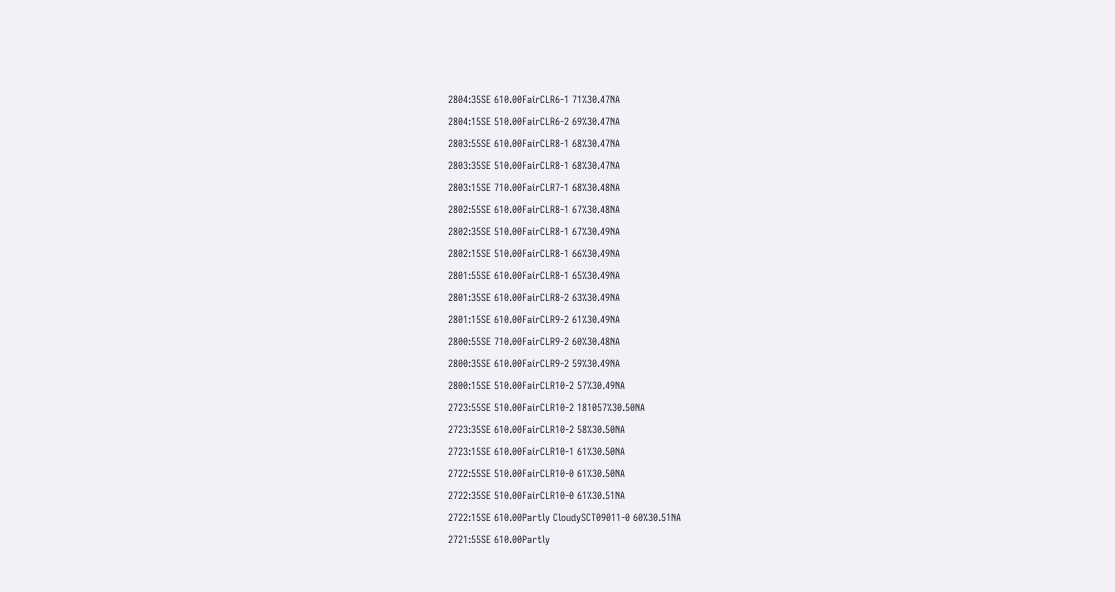2804:35SE 610.00FairCLR6-1 71%30.47NA
2804:15SE 510.00FairCLR6-2 69%30.47NA
2803:55SE 610.00FairCLR8-1 68%30.47NA
2803:35SE 510.00FairCLR8-1 68%30.47NA
2803:15SE 710.00FairCLR7-1 68%30.48NA
2802:55SE 610.00FairCLR8-1 67%30.48NA
2802:35SE 510.00FairCLR8-1 67%30.49NA
2802:15SE 510.00FairCLR8-1 66%30.49NA
2801:55SE 610.00FairCLR8-1 65%30.49NA
2801:35SE 610.00FairCLR8-2 63%30.49NA
2801:15SE 610.00FairCLR9-2 61%30.49NA
2800:55SE 710.00FairCLR9-2 60%30.48NA
2800:35SE 610.00FairCLR9-2 59%30.49NA
2800:15SE 510.00FairCLR10-2 57%30.49NA
2723:55SE 510.00FairCLR10-2 181057%30.50NA
2723:35SE 610.00FairCLR10-2 58%30.50NA
2723:15SE 610.00FairCLR10-1 61%30.50NA
2722:55SE 510.00FairCLR10-0 61%30.50NA
2722:35SE 510.00FairCLR10-0 61%30.51NA
2722:15SE 610.00Partly CloudySCT09011-0 60%30.51NA
2721:55SE 610.00Partly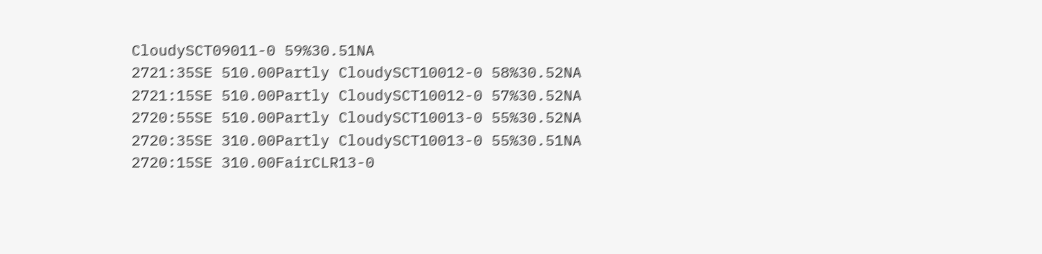CloudySCT09011-0 59%30.51NA
2721:35SE 510.00Partly CloudySCT10012-0 58%30.52NA
2721:15SE 510.00Partly CloudySCT10012-0 57%30.52NA
2720:55SE 510.00Partly CloudySCT10013-0 55%30.52NA
2720:35SE 310.00Partly CloudySCT10013-0 55%30.51NA
2720:15SE 310.00FairCLR13-0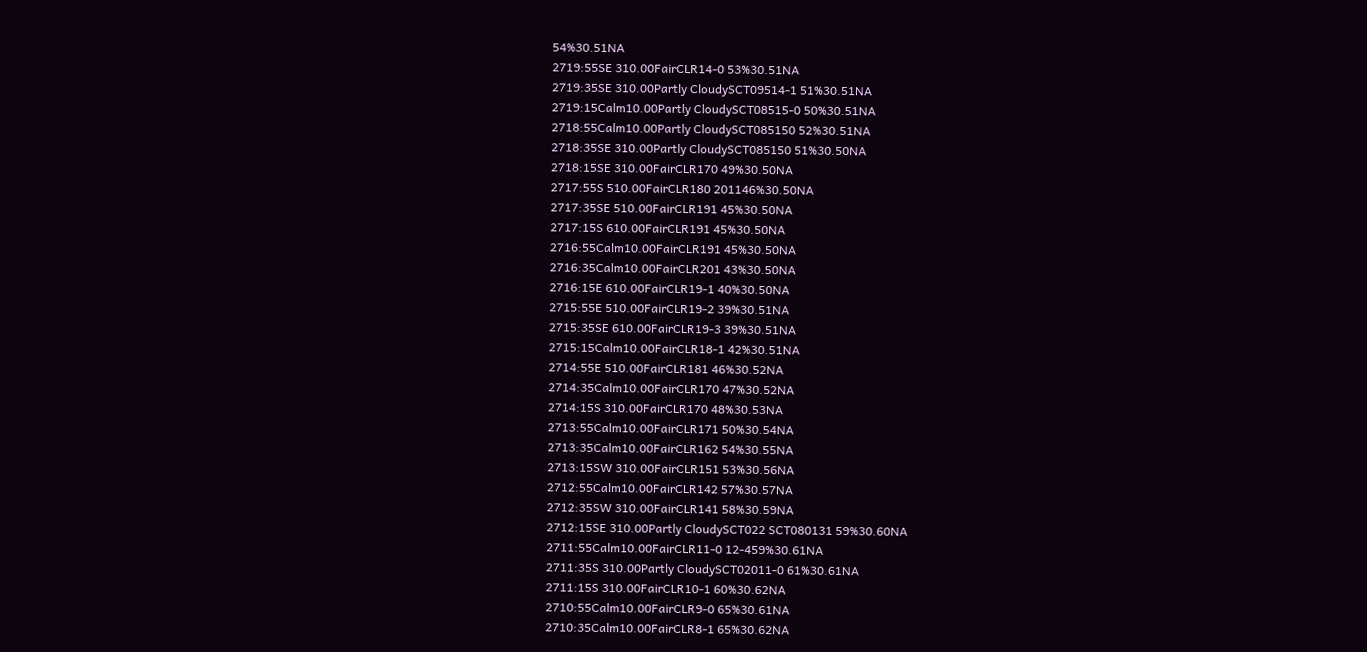54%30.51NA
2719:55SE 310.00FairCLR14-0 53%30.51NA
2719:35SE 310.00Partly CloudySCT09514-1 51%30.51NA
2719:15Calm10.00Partly CloudySCT08515-0 50%30.51NA
2718:55Calm10.00Partly CloudySCT085150 52%30.51NA
2718:35SE 310.00Partly CloudySCT085150 51%30.50NA
2718:15SE 310.00FairCLR170 49%30.50NA
2717:55S 510.00FairCLR180 201146%30.50NA
2717:35SE 510.00FairCLR191 45%30.50NA
2717:15S 610.00FairCLR191 45%30.50NA
2716:55Calm10.00FairCLR191 45%30.50NA
2716:35Calm10.00FairCLR201 43%30.50NA
2716:15E 610.00FairCLR19-1 40%30.50NA
2715:55E 510.00FairCLR19-2 39%30.51NA
2715:35SE 610.00FairCLR19-3 39%30.51NA
2715:15Calm10.00FairCLR18-1 42%30.51NA
2714:55E 510.00FairCLR181 46%30.52NA
2714:35Calm10.00FairCLR170 47%30.52NA
2714:15S 310.00FairCLR170 48%30.53NA
2713:55Calm10.00FairCLR171 50%30.54NA
2713:35Calm10.00FairCLR162 54%30.55NA
2713:15SW 310.00FairCLR151 53%30.56NA
2712:55Calm10.00FairCLR142 57%30.57NA
2712:35SW 310.00FairCLR141 58%30.59NA
2712:15SE 310.00Partly CloudySCT022 SCT080131 59%30.60NA
2711:55Calm10.00FairCLR11-0 12-459%30.61NA
2711:35S 310.00Partly CloudySCT02011-0 61%30.61NA
2711:15S 310.00FairCLR10-1 60%30.62NA
2710:55Calm10.00FairCLR9-0 65%30.61NA
2710:35Calm10.00FairCLR8-1 65%30.62NA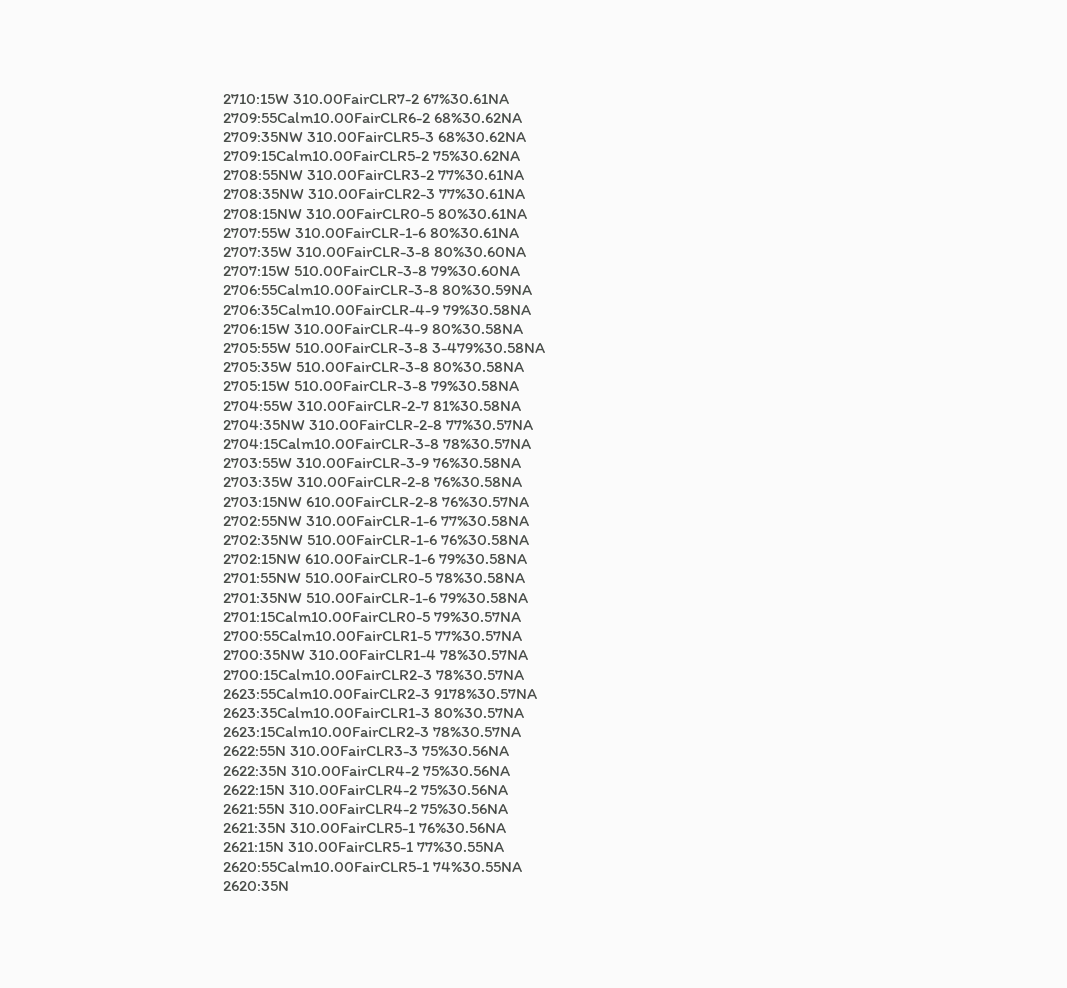2710:15W 310.00FairCLR7-2 67%30.61NA
2709:55Calm10.00FairCLR6-2 68%30.62NA
2709:35NW 310.00FairCLR5-3 68%30.62NA
2709:15Calm10.00FairCLR5-2 75%30.62NA
2708:55NW 310.00FairCLR3-2 77%30.61NA
2708:35NW 310.00FairCLR2-3 77%30.61NA
2708:15NW 310.00FairCLR0-5 80%30.61NA
2707:55W 310.00FairCLR-1-6 80%30.61NA
2707:35W 310.00FairCLR-3-8 80%30.60NA
2707:15W 510.00FairCLR-3-8 79%30.60NA
2706:55Calm10.00FairCLR-3-8 80%30.59NA
2706:35Calm10.00FairCLR-4-9 79%30.58NA
2706:15W 310.00FairCLR-4-9 80%30.58NA
2705:55W 510.00FairCLR-3-8 3-479%30.58NA
2705:35W 510.00FairCLR-3-8 80%30.58NA
2705:15W 510.00FairCLR-3-8 79%30.58NA
2704:55W 310.00FairCLR-2-7 81%30.58NA
2704:35NW 310.00FairCLR-2-8 77%30.57NA
2704:15Calm10.00FairCLR-3-8 78%30.57NA
2703:55W 310.00FairCLR-3-9 76%30.58NA
2703:35W 310.00FairCLR-2-8 76%30.58NA
2703:15NW 610.00FairCLR-2-8 76%30.57NA
2702:55NW 310.00FairCLR-1-6 77%30.58NA
2702:35NW 510.00FairCLR-1-6 76%30.58NA
2702:15NW 610.00FairCLR-1-6 79%30.58NA
2701:55NW 510.00FairCLR0-5 78%30.58NA
2701:35NW 510.00FairCLR-1-6 79%30.58NA
2701:15Calm10.00FairCLR0-5 79%30.57NA
2700:55Calm10.00FairCLR1-5 77%30.57NA
2700:35NW 310.00FairCLR1-4 78%30.57NA
2700:15Calm10.00FairCLR2-3 78%30.57NA
2623:55Calm10.00FairCLR2-3 9178%30.57NA
2623:35Calm10.00FairCLR1-3 80%30.57NA
2623:15Calm10.00FairCLR2-3 78%30.57NA
2622:55N 310.00FairCLR3-3 75%30.56NA
2622:35N 310.00FairCLR4-2 75%30.56NA
2622:15N 310.00FairCLR4-2 75%30.56NA
2621:55N 310.00FairCLR4-2 75%30.56NA
2621:35N 310.00FairCLR5-1 76%30.56NA
2621:15N 310.00FairCLR5-1 77%30.55NA
2620:55Calm10.00FairCLR5-1 74%30.55NA
2620:35N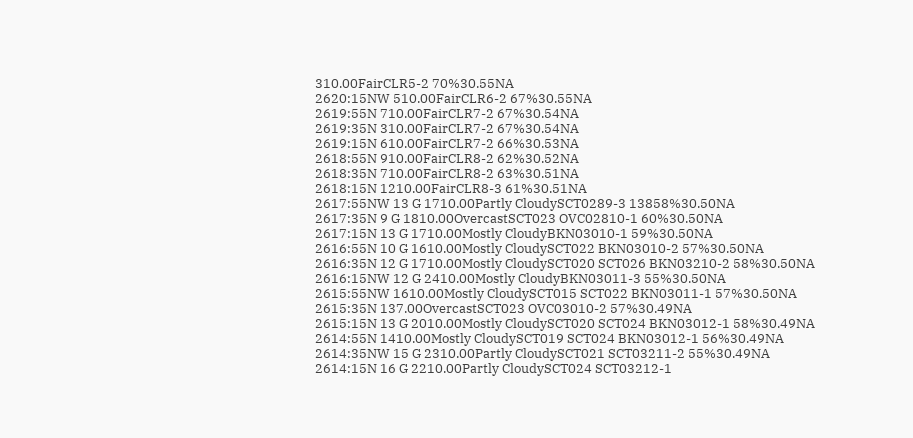310.00FairCLR5-2 70%30.55NA
2620:15NW 510.00FairCLR6-2 67%30.55NA
2619:55N 710.00FairCLR7-2 67%30.54NA
2619:35N 310.00FairCLR7-2 67%30.54NA
2619:15N 610.00FairCLR7-2 66%30.53NA
2618:55N 910.00FairCLR8-2 62%30.52NA
2618:35N 710.00FairCLR8-2 63%30.51NA
2618:15N 1210.00FairCLR8-3 61%30.51NA
2617:55NW 13 G 1710.00Partly CloudySCT0289-3 13858%30.50NA
2617:35N 9 G 1810.00OvercastSCT023 OVC02810-1 60%30.50NA
2617:15N 13 G 1710.00Mostly CloudyBKN03010-1 59%30.50NA
2616:55N 10 G 1610.00Mostly CloudySCT022 BKN03010-2 57%30.50NA
2616:35N 12 G 1710.00Mostly CloudySCT020 SCT026 BKN03210-2 58%30.50NA
2616:15NW 12 G 2410.00Mostly CloudyBKN03011-3 55%30.50NA
2615:55NW 1610.00Mostly CloudySCT015 SCT022 BKN03011-1 57%30.50NA
2615:35N 137.00OvercastSCT023 OVC03010-2 57%30.49NA
2615:15N 13 G 2010.00Mostly CloudySCT020 SCT024 BKN03012-1 58%30.49NA
2614:55N 1410.00Mostly CloudySCT019 SCT024 BKN03012-1 56%30.49NA
2614:35NW 15 G 2310.00Partly CloudySCT021 SCT03211-2 55%30.49NA
2614:15N 16 G 2210.00Partly CloudySCT024 SCT03212-1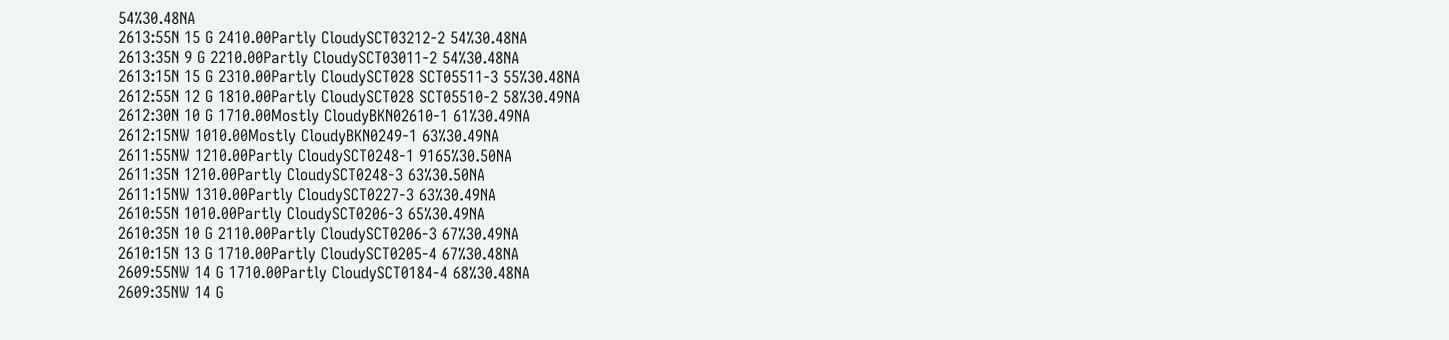54%30.48NA
2613:55N 15 G 2410.00Partly CloudySCT03212-2 54%30.48NA
2613:35N 9 G 2210.00Partly CloudySCT03011-2 54%30.48NA
2613:15N 15 G 2310.00Partly CloudySCT028 SCT05511-3 55%30.48NA
2612:55N 12 G 1810.00Partly CloudySCT028 SCT05510-2 58%30.49NA
2612:30N 10 G 1710.00Mostly CloudyBKN02610-1 61%30.49NA
2612:15NW 1010.00Mostly CloudyBKN0249-1 63%30.49NA
2611:55NW 1210.00Partly CloudySCT0248-1 9165%30.50NA
2611:35N 1210.00Partly CloudySCT0248-3 63%30.50NA
2611:15NW 1310.00Partly CloudySCT0227-3 63%30.49NA
2610:55N 1010.00Partly CloudySCT0206-3 65%30.49NA
2610:35N 10 G 2110.00Partly CloudySCT0206-3 67%30.49NA
2610:15N 13 G 1710.00Partly CloudySCT0205-4 67%30.48NA
2609:55NW 14 G 1710.00Partly CloudySCT0184-4 68%30.48NA
2609:35NW 14 G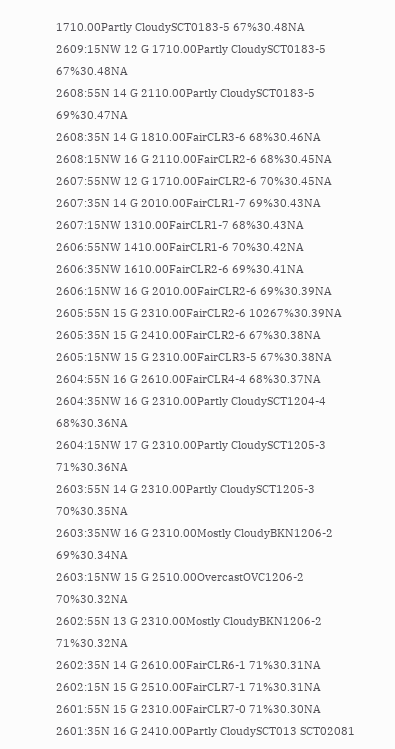1710.00Partly CloudySCT0183-5 67%30.48NA
2609:15NW 12 G 1710.00Partly CloudySCT0183-5 67%30.48NA
2608:55N 14 G 2110.00Partly CloudySCT0183-5 69%30.47NA
2608:35N 14 G 1810.00FairCLR3-6 68%30.46NA
2608:15NW 16 G 2110.00FairCLR2-6 68%30.45NA
2607:55NW 12 G 1710.00FairCLR2-6 70%30.45NA
2607:35N 14 G 2010.00FairCLR1-7 69%30.43NA
2607:15NW 1310.00FairCLR1-7 68%30.43NA
2606:55NW 1410.00FairCLR1-6 70%30.42NA
2606:35NW 1610.00FairCLR2-6 69%30.41NA
2606:15NW 16 G 2010.00FairCLR2-6 69%30.39NA
2605:55N 15 G 2310.00FairCLR2-6 10267%30.39NA
2605:35N 15 G 2410.00FairCLR2-6 67%30.38NA
2605:15NW 15 G 2310.00FairCLR3-5 67%30.38NA
2604:55N 16 G 2610.00FairCLR4-4 68%30.37NA
2604:35NW 16 G 2310.00Partly CloudySCT1204-4 68%30.36NA
2604:15NW 17 G 2310.00Partly CloudySCT1205-3 71%30.36NA
2603:55N 14 G 2310.00Partly CloudySCT1205-3 70%30.35NA
2603:35NW 16 G 2310.00Mostly CloudyBKN1206-2 69%30.34NA
2603:15NW 15 G 2510.00OvercastOVC1206-2 70%30.32NA
2602:55N 13 G 2310.00Mostly CloudyBKN1206-2 71%30.32NA
2602:35N 14 G 2610.00FairCLR6-1 71%30.31NA
2602:15N 15 G 2510.00FairCLR7-1 71%30.31NA
2601:55N 15 G 2310.00FairCLR7-0 71%30.30NA
2601:35N 16 G 2410.00Partly CloudySCT013 SCT02081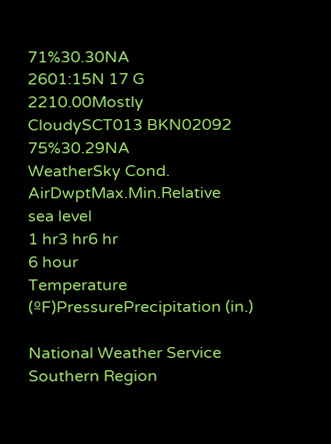71%30.30NA
2601:15N 17 G 2210.00Mostly CloudySCT013 BKN02092 75%30.29NA
WeatherSky Cond. AirDwptMax.Min.Relative
sea level
1 hr3 hr6 hr
6 hour
Temperature (ºF)PressurePrecipitation (in.)

National Weather Service
Southern Region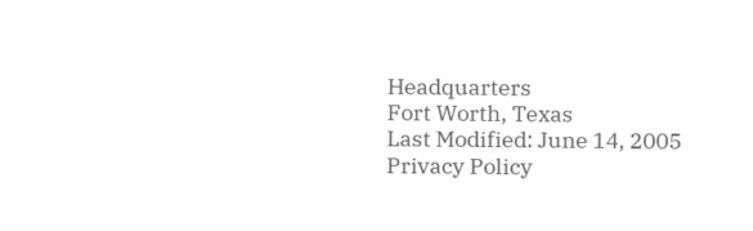Headquarters
Fort Worth, Texas
Last Modified: June 14, 2005
Privacy Policy